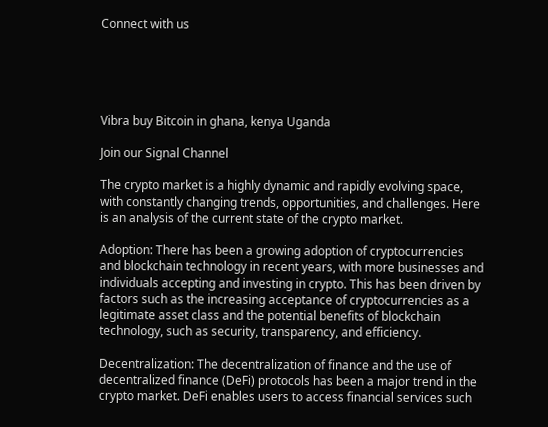Connect with us





Vibra buy Bitcoin in ghana, kenya Uganda

Join our Signal Channel

The crypto market is a highly dynamic and rapidly evolving space, with constantly changing trends, opportunities, and challenges. Here is an analysis of the current state of the crypto market.

Adoption: There has been a growing adoption of cryptocurrencies and blockchain technology in recent years, with more businesses and individuals accepting and investing in crypto. This has been driven by factors such as the increasing acceptance of cryptocurrencies as a legitimate asset class and the potential benefits of blockchain technology, such as security, transparency, and efficiency.

Decentralization: The decentralization of finance and the use of decentralized finance (DeFi) protocols has been a major trend in the crypto market. DeFi enables users to access financial services such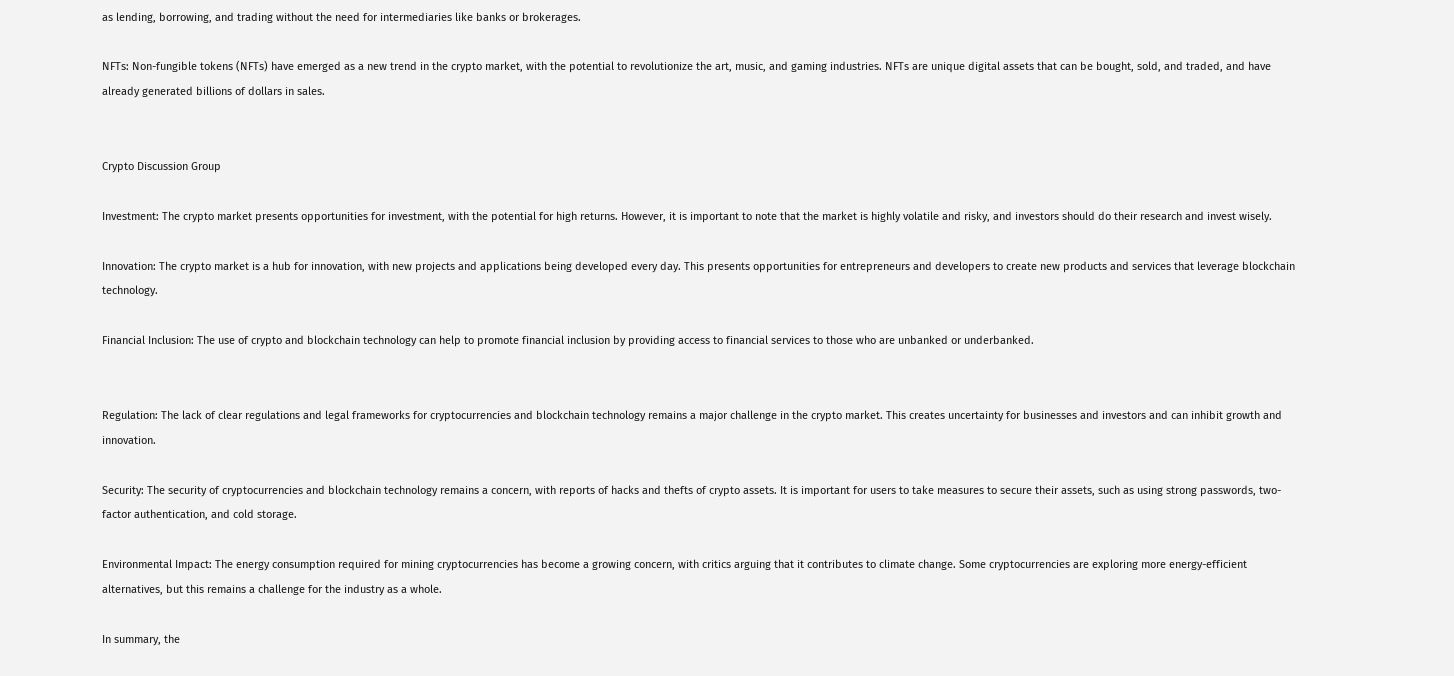as lending, borrowing, and trading without the need for intermediaries like banks or brokerages.

NFTs: Non-fungible tokens (NFTs) have emerged as a new trend in the crypto market, with the potential to revolutionize the art, music, and gaming industries. NFTs are unique digital assets that can be bought, sold, and traded, and have already generated billions of dollars in sales.


Crypto Discussion Group

Investment: The crypto market presents opportunities for investment, with the potential for high returns. However, it is important to note that the market is highly volatile and risky, and investors should do their research and invest wisely.

Innovation: The crypto market is a hub for innovation, with new projects and applications being developed every day. This presents opportunities for entrepreneurs and developers to create new products and services that leverage blockchain technology.

Financial Inclusion: The use of crypto and blockchain technology can help to promote financial inclusion by providing access to financial services to those who are unbanked or underbanked.


Regulation: The lack of clear regulations and legal frameworks for cryptocurrencies and blockchain technology remains a major challenge in the crypto market. This creates uncertainty for businesses and investors and can inhibit growth and innovation.

Security: The security of cryptocurrencies and blockchain technology remains a concern, with reports of hacks and thefts of crypto assets. It is important for users to take measures to secure their assets, such as using strong passwords, two-factor authentication, and cold storage.

Environmental Impact: The energy consumption required for mining cryptocurrencies has become a growing concern, with critics arguing that it contributes to climate change. Some cryptocurrencies are exploring more energy-efficient alternatives, but this remains a challenge for the industry as a whole.

In summary, the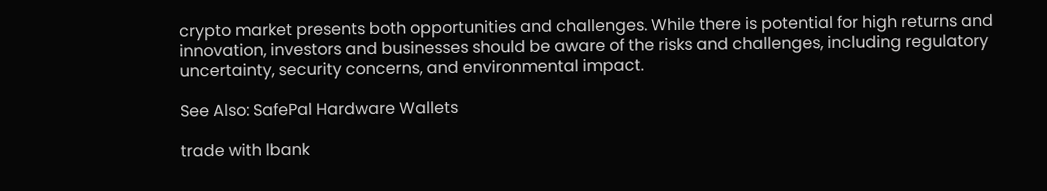crypto market presents both opportunities and challenges. While there is potential for high returns and innovation, investors and businesses should be aware of the risks and challenges, including regulatory uncertainty, security concerns, and environmental impact.

See Also: SafePal Hardware Wallets

trade with lbank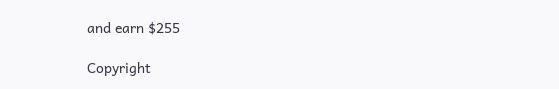and earn $255

Copyright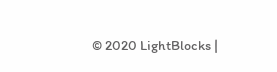© 2020 LightBlocks |